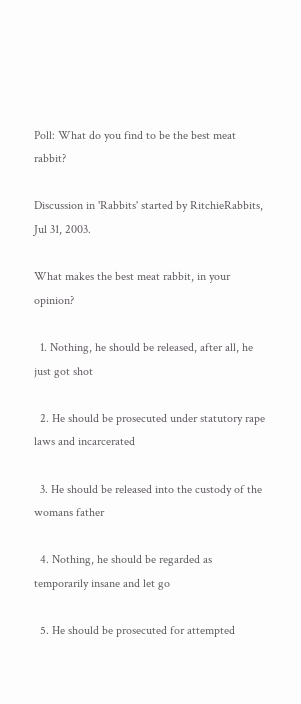Poll: What do you find to be the best meat rabbit?

Discussion in 'Rabbits' started by RitchieRabbits, Jul 31, 2003.

What makes the best meat rabbit, in your opinion?

  1. Nothing, he should be released, after all, he just got shot

  2. He should be prosecuted under statutory rape laws and incarcerated

  3. He should be released into the custody of the womans father

  4. Nothing, he should be regarded as temporarily insane and let go

  5. He should be prosecuted for attempted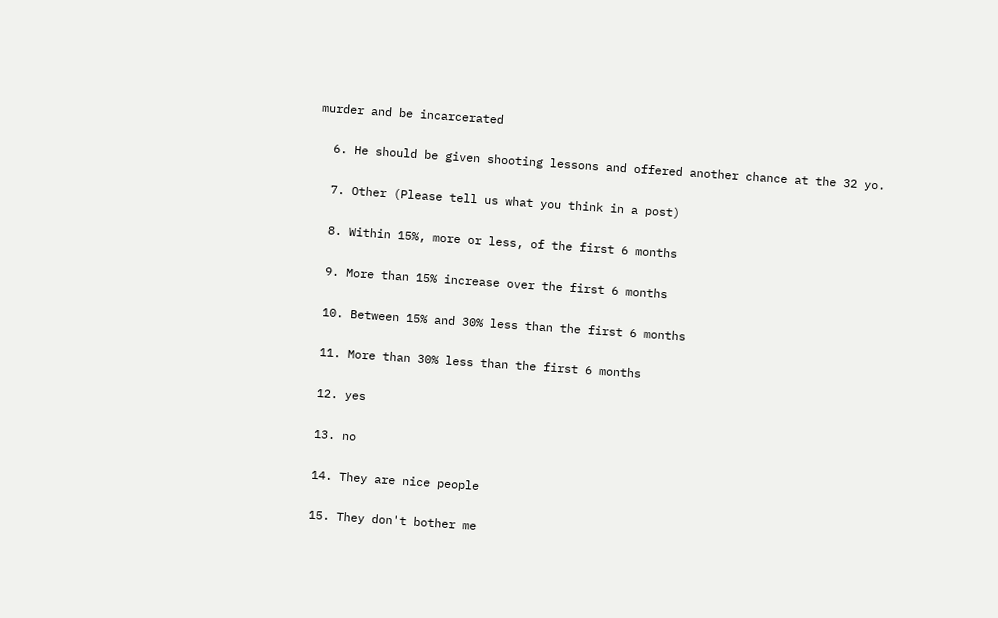murder and be incarcerated

  6. He should be given shooting lessons and offered another chance at the 32 yo.

  7. Other (Please tell us what you think in a post)

  8. Within 15%, more or less, of the first 6 months

  9. More than 15% increase over the first 6 months

  10. Between 15% and 30% less than the first 6 months

  11. More than 30% less than the first 6 months

  12. yes

  13. no

  14. They are nice people

  15. They don't bother me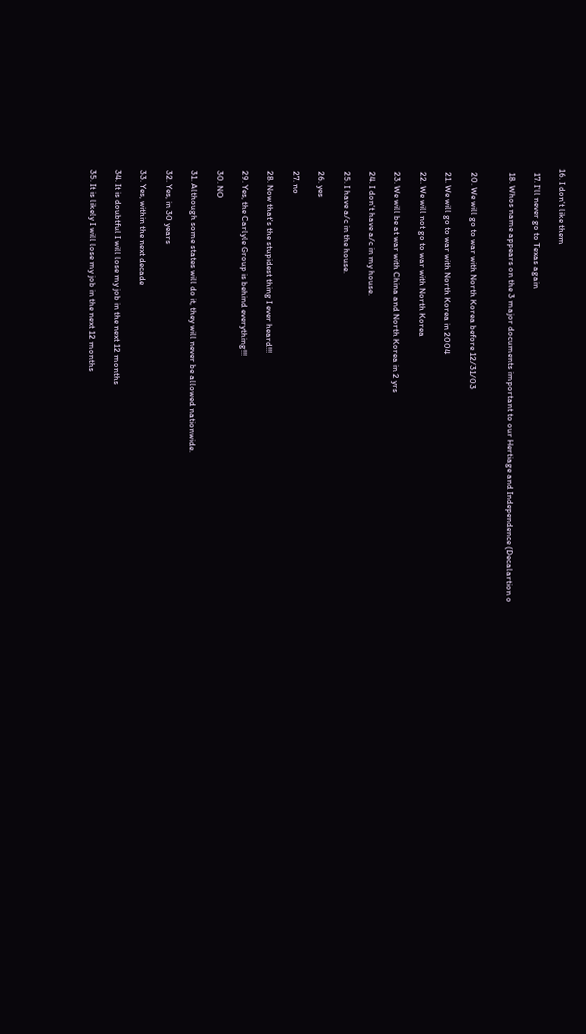16. I don't like them

  17. I'll never go to Texas again

  18. Whos name appears on the 3 major documents important to our Hertiage and Independence (Decalartion o


  20. We will go to war with North Korea before 12/31/03

  21. We will go to war with North Korea in 2004

  22. We will not go to war with North Korea

  23. We will be at war with China and North Korea in 2 yrs

  24. I don't have a/c in my house.

  25. I have a/c in the house.

  26. yes

  27. no

  28. Now that's the stupidest thing I ever heard!!!

  29. Yes, the Carlyle Group is behind everything!!!

  30. NO

  31. Although some states will do it, they will never be allowed nationwide.

  32. Yes, in 30 years

  33. Yes, within the next decade

  34. It is doubtful I will lose my job in the next 12 months

  35. It is likely I will lose my job in the next 12 months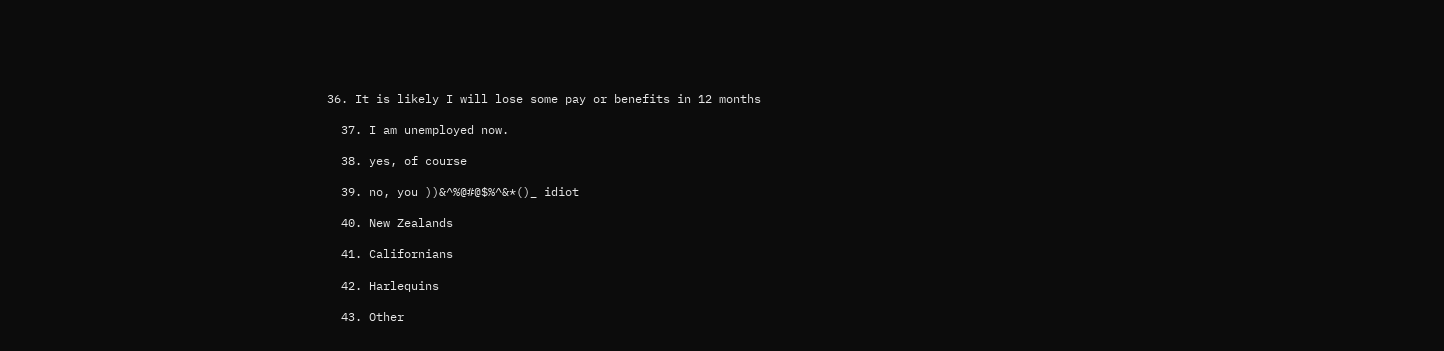36. It is likely I will lose some pay or benefits in 12 months

  37. I am unemployed now.

  38. yes, of course

  39. no, you ))&^%@#@$%^&*()_ idiot

  40. New Zealands

  41. Californians

  42. Harlequins

  43. Other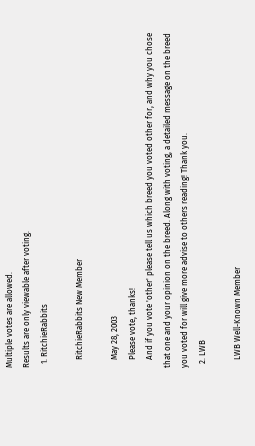Multiple votes are allowed.
Results are only viewable after voting.
  1. RitchieRabbits

    RitchieRabbits New Member

    May 28, 2003
    Please vote, thanks!
    And if you vote 'other' please tell us which breed you voted other for, and why you chose that one and your opinion on the breed. Along with voting, a detailed message on the breed you voted for will give more advise to others reading! Thank you.
  2. LWB

    LWB Well-Known Member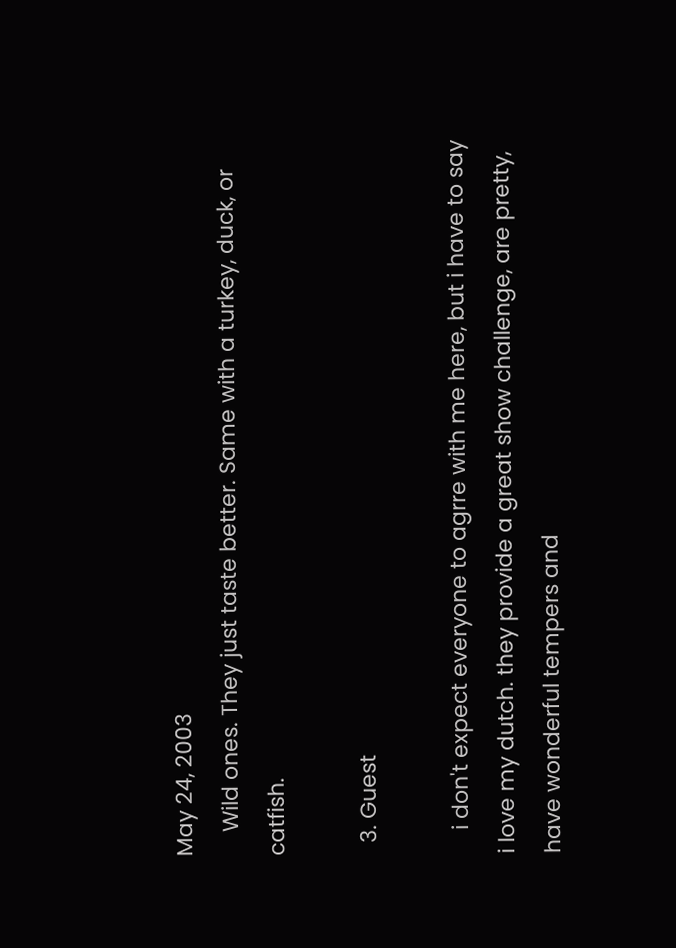May 24, 2003
    Wild ones. They just taste better. Same with a turkey, duck, or catfish.

  3. Guest

    i don't expect everyone to agrre with me here, but i have to say i love my dutch. they provide a great show challenge, are pretty, have wonderful tempers and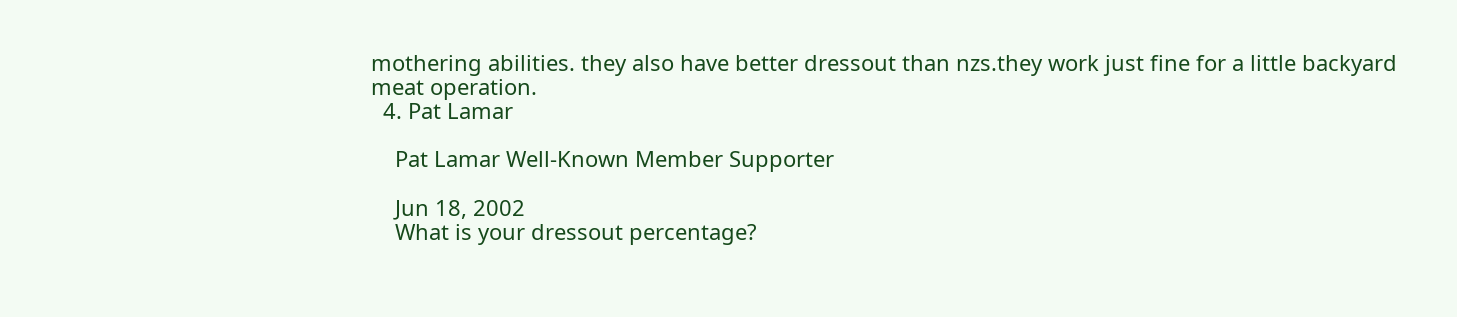mothering abilities. they also have better dressout than nzs.they work just fine for a little backyard meat operation.
  4. Pat Lamar

    Pat Lamar Well-Known Member Supporter

    Jun 18, 2002
    What is your dressout percentage?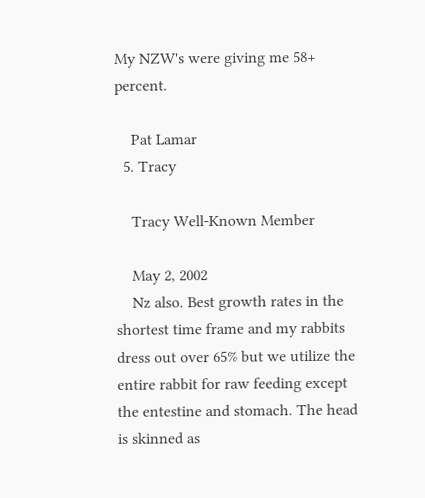My NZW's were giving me 58+ percent.

    Pat Lamar
  5. Tracy

    Tracy Well-Known Member

    May 2, 2002
    Nz also. Best growth rates in the shortest time frame and my rabbits dress out over 65% but we utilize the entire rabbit for raw feeding except the entestine and stomach. The head is skinned as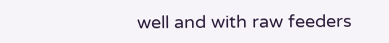well and with raw feeders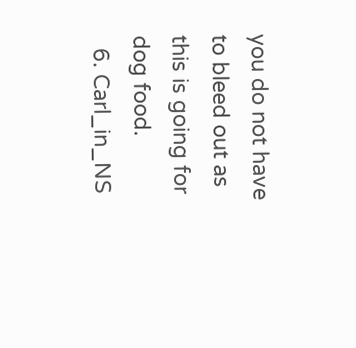you do not have to bleed out as this is going for dog food.
  6. Carl_in_NS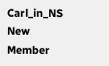Carl_in_NS New Member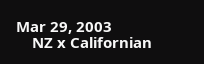Mar 29, 2003
    NZ x Californian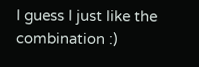I guess I just like the combination :)